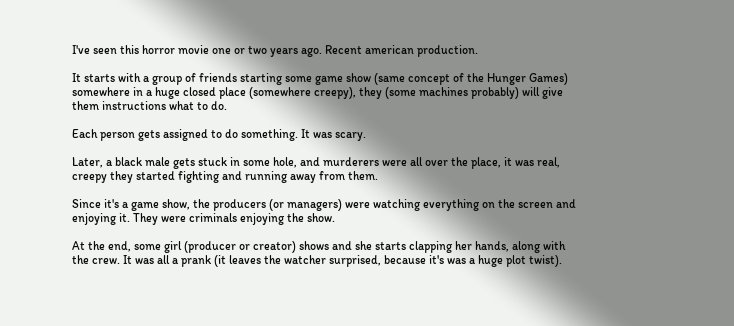I've seen this horror movie one or two years ago. Recent american production.

It starts with a group of friends starting some game show (same concept of the Hunger Games) somewhere in a huge closed place (somewhere creepy), they (some machines probably) will give them instructions what to do.

Each person gets assigned to do something. It was scary.

Later, a black male gets stuck in some hole, and murderers were all over the place, it was real, creepy they started fighting and running away from them.

Since it's a game show, the producers (or managers) were watching everything on the screen and enjoying it. They were criminals enjoying the show.

At the end, some girl (producer or creator) shows and she starts clapping her hands, along with the crew. It was all a prank (it leaves the watcher surprised, because it's was a huge plot twist).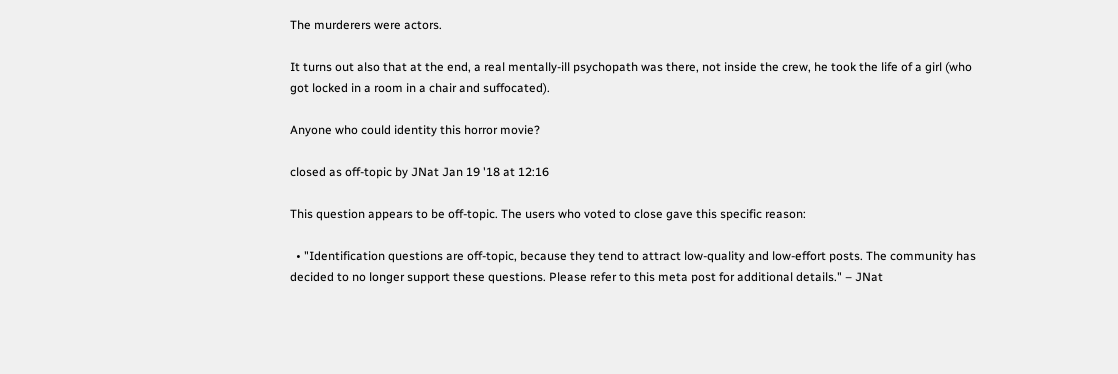The murderers were actors.

It turns out also that at the end, a real mentally-ill psychopath was there, not inside the crew, he took the life of a girl (who got locked in a room in a chair and suffocated).

Anyone who could identity this horror movie?

closed as off-topic by JNat Jan 19 '18 at 12:16

This question appears to be off-topic. The users who voted to close gave this specific reason:

  • "Identification questions are off-topic, because they tend to attract low-quality and low-effort posts. The community has decided to no longer support these questions. Please refer to this meta post for additional details." – JNat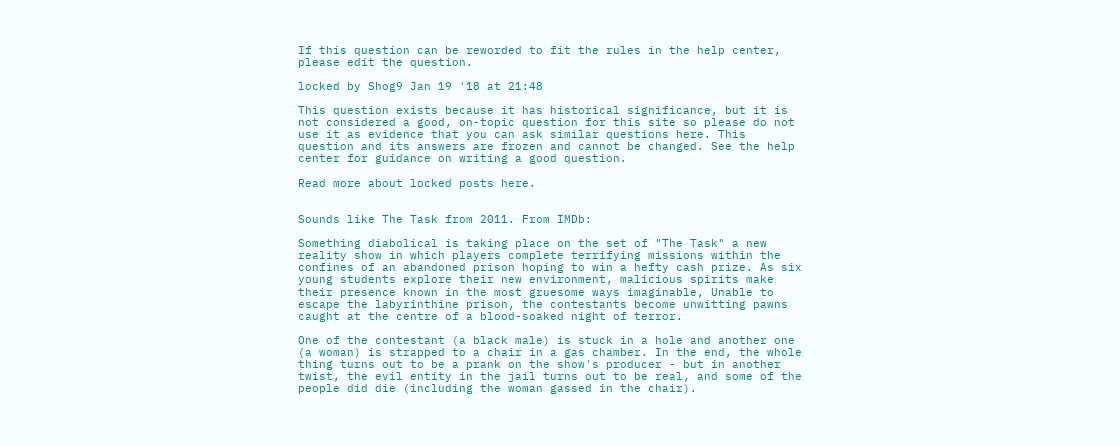If this question can be reworded to fit the rules in the help center, please edit the question.

locked by Shog9 Jan 19 '18 at 21:48

This question exists because it has historical significance, but it is not considered a good, on-topic question for this site so please do not use it as evidence that you can ask similar questions here. This question and its answers are frozen and cannot be changed. See the help center for guidance on writing a good question.

Read more about locked posts here.


Sounds like The Task from 2011. From IMDb:

Something diabolical is taking place on the set of "The Task" a new reality show in which players complete terrifying missions within the confines of an abandoned prison hoping to win a hefty cash prize. As six young students explore their new environment, malicious spirits make their presence known in the most gruesome ways imaginable, Unable to escape the labyrinthine prison, the contestants become unwitting pawns caught at the centre of a blood-soaked night of terror.

One of the contestant (a black male) is stuck in a hole and another one (a woman) is strapped to a chair in a gas chamber. In the end, the whole thing turns out to be a prank on the show's producer - but in another twist, the evil entity in the jail turns out to be real, and some of the people did die (including the woman gassed in the chair).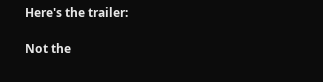Here's the trailer:

Not the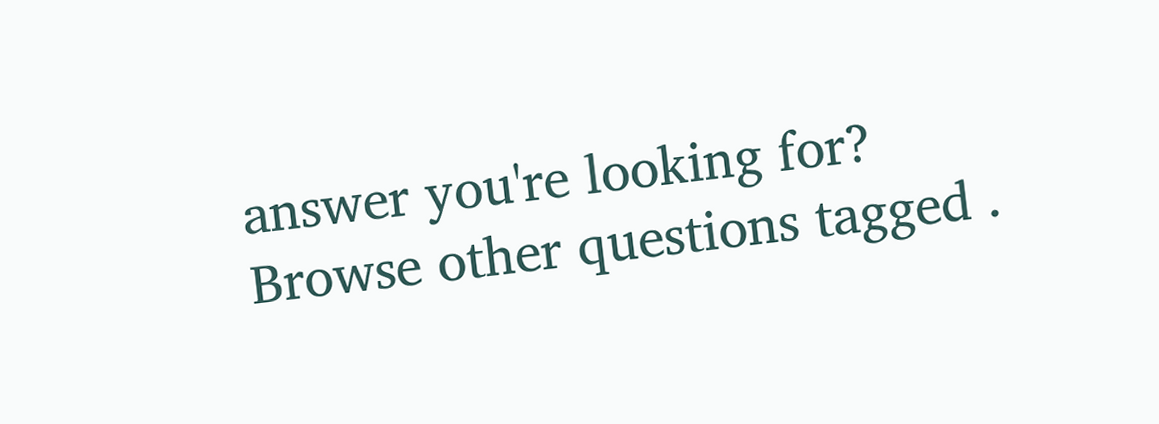answer you're looking for? Browse other questions tagged .